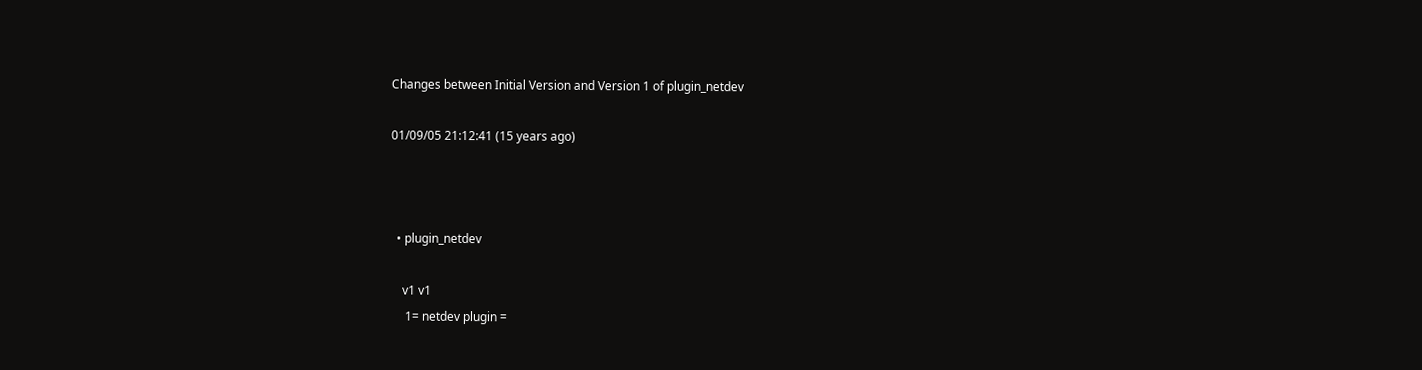Changes between Initial Version and Version 1 of plugin_netdev

01/09/05 21:12:41 (15 years ago)



  • plugin_netdev

    v1 v1
     1= netdev plugin =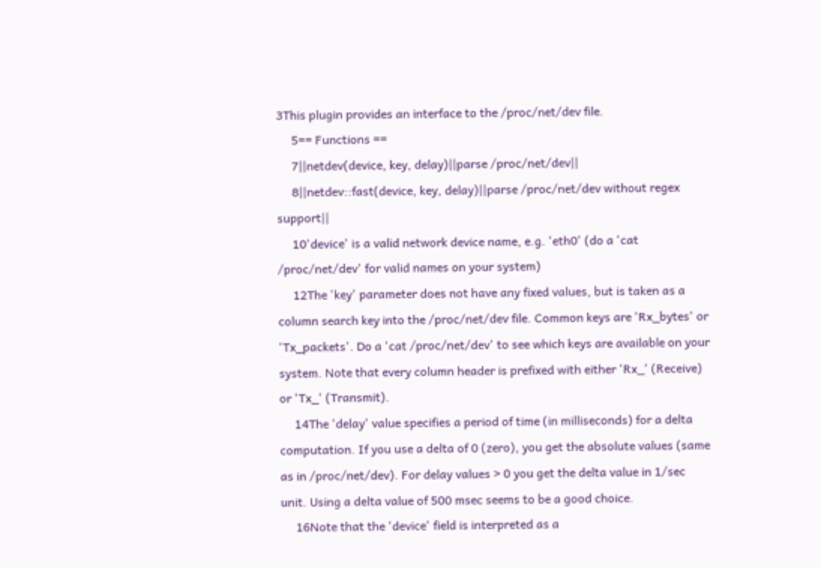3This plugin provides an interface to the /proc/net/dev file.
     5== Functions ==
     7||netdev(device, key, delay)||parse /proc/net/dev||
     8||netdev::fast(device, key, delay)||parse /proc/net/dev without regex support||
     10'device' is a valid network device name, e.g. 'eth0' (do a 'cat /proc/net/dev' for valid names on your system)
     12The 'key' parameter does not have any fixed values, but is taken as a column search key into the /proc/net/dev file. Common keys are 'Rx_bytes' or 'Tx_packets'. Do a 'cat /proc/net/dev' to see which keys are available on your system. Note that every column header is prefixed with either 'Rx_' (Receive) or 'Tx_' (Transmit).
     14The 'delay' value specifies a period of time (in milliseconds) for a delta computation. If you use a delta of 0 (zero), you get the absolute values (same as in /proc/net/dev). For delay values > 0 you get the delta value in 1/sec unit. Using a delta value of 500 msec seems to be a good choice.
     16Note that the 'device' field is interpreted as a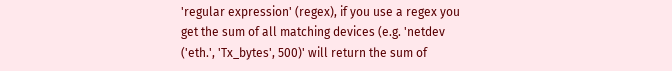'regular expression' (regex), if you use a regex you get the sum of all matching devices (e.g. 'netdev ('eth.', 'Tx_bytes', 500)' will return the sum of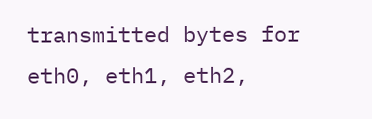transmitted bytes for eth0, eth1, eth2,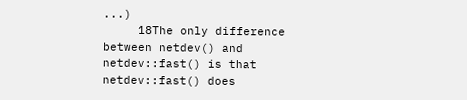...)
     18The only difference between netdev() and netdev::fast() is that netdev::fast() does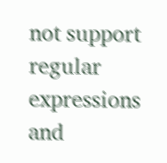not support regular expressions and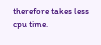therefore takes less cpu time.